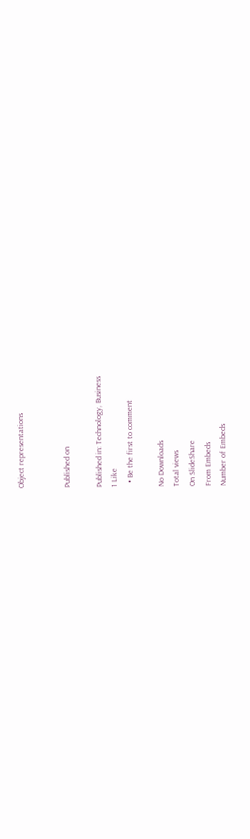Object representations


Published on

Published in: Technology, Business
1 Like
  • Be the first to comment

No Downloads
Total views
On SlideShare
From Embeds
Number of Embeds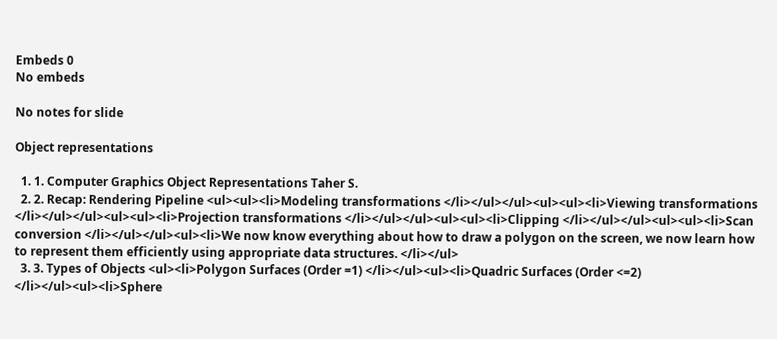Embeds 0
No embeds

No notes for slide

Object representations

  1. 1. Computer Graphics Object Representations Taher S.
  2. 2. Recap: Rendering Pipeline <ul><ul><li>Modeling transformations </li></ul></ul><ul><ul><li>Viewing transformations </li></ul></ul><ul><ul><li>Projection transformations </li></ul></ul><ul><ul><li>Clipping </li></ul></ul><ul><ul><li>Scan conversion </li></ul></ul><ul><li>We now know everything about how to draw a polygon on the screen, we now learn how to represent them efficiently using appropriate data structures. </li></ul>
  3. 3. Types of Objects <ul><li>Polygon Surfaces (Order =1) </li></ul><ul><li>Quadric Surfaces (Order <=2) </li></ul><ul><li>Sphere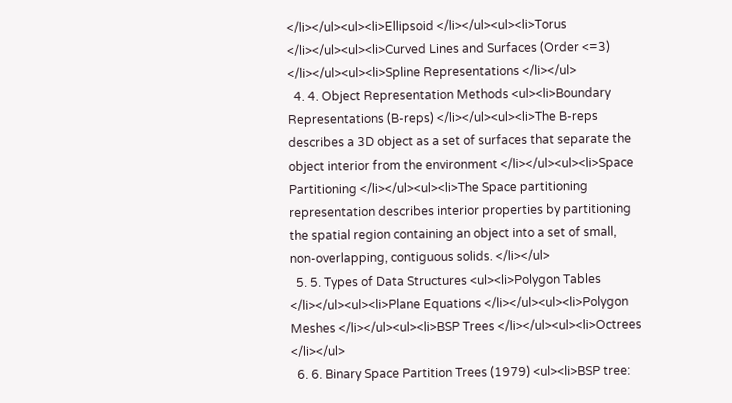</li></ul><ul><li>Ellipsoid </li></ul><ul><li>Torus </li></ul><ul><li>Curved Lines and Surfaces (Order <=3) </li></ul><ul><li>Spline Representations </li></ul>
  4. 4. Object Representation Methods <ul><li>Boundary Representations (B-reps) </li></ul><ul><li>The B-reps describes a 3D object as a set of surfaces that separate the object interior from the environment </li></ul><ul><li>Space Partitioning </li></ul><ul><li>The Space partitioning representation describes interior properties by partitioning the spatial region containing an object into a set of small, non-overlapping, contiguous solids. </li></ul>
  5. 5. Types of Data Structures <ul><li>Polygon Tables </li></ul><ul><li>Plane Equations </li></ul><ul><li>Polygon Meshes </li></ul><ul><li>BSP Trees </li></ul><ul><li>Octrees </li></ul>
  6. 6. Binary Space Partition Trees (1979) <ul><li>BSP tree: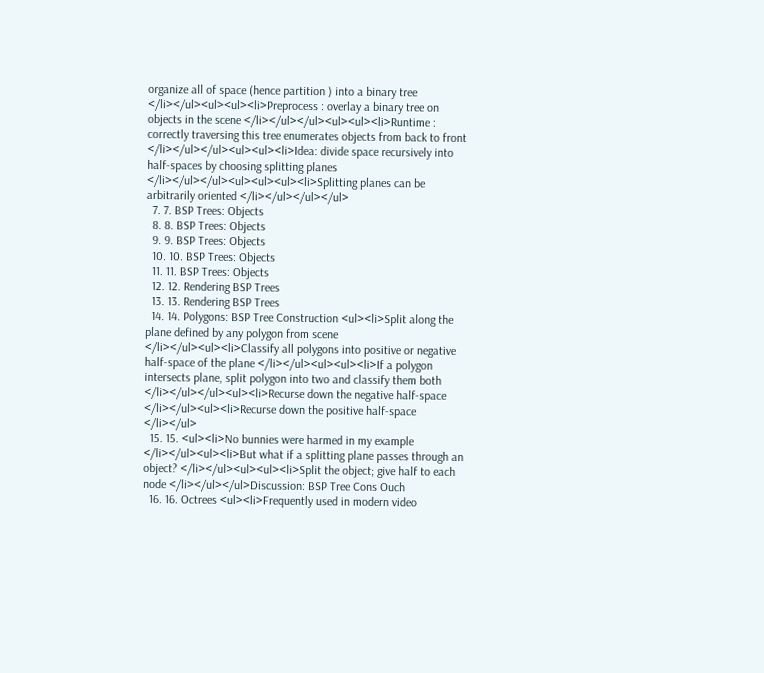organize all of space (hence partition ) into a binary tree </li></ul><ul><ul><li>Preprocess : overlay a binary tree on objects in the scene </li></ul></ul><ul><ul><li>Runtime : correctly traversing this tree enumerates objects from back to front </li></ul></ul><ul><ul><li>Idea: divide space recursively into half-spaces by choosing splitting planes </li></ul></ul><ul><ul><ul><li>Splitting planes can be arbitrarily oriented </li></ul></ul></ul>
  7. 7. BSP Trees: Objects
  8. 8. BSP Trees: Objects
  9. 9. BSP Trees: Objects
  10. 10. BSP Trees: Objects
  11. 11. BSP Trees: Objects
  12. 12. Rendering BSP Trees
  13. 13. Rendering BSP Trees
  14. 14. Polygons: BSP Tree Construction <ul><li>Split along the plane defined by any polygon from scene </li></ul><ul><li>Classify all polygons into positive or negative half-space of the plane </li></ul><ul><ul><li>If a polygon intersects plane, split polygon into two and classify them both </li></ul></ul><ul><li>Recurse down the negative half-space </li></ul><ul><li>Recurse down the positive half-space </li></ul>
  15. 15. <ul><li>No bunnies were harmed in my example </li></ul><ul><li>But what if a splitting plane passes through an object? </li></ul><ul><ul><li>Split the object; give half to each node </li></ul></ul>Discussion: BSP Tree Cons Ouch
  16. 16. Octrees <ul><li>Frequently used in modern video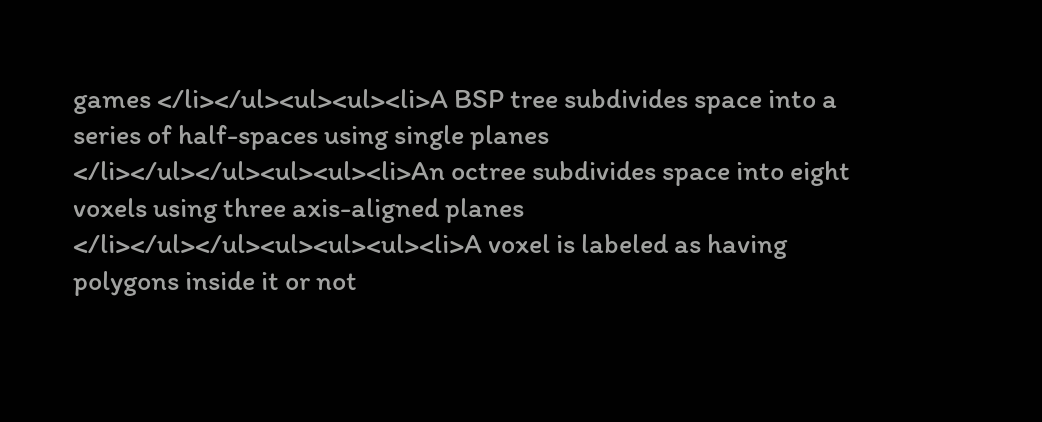games </li></ul><ul><ul><li>A BSP tree subdivides space into a series of half-spaces using single planes </li></ul></ul><ul><ul><li>An octree subdivides space into eight voxels using three axis-aligned planes </li></ul></ul><ul><ul><ul><li>A voxel is labeled as having polygons inside it or not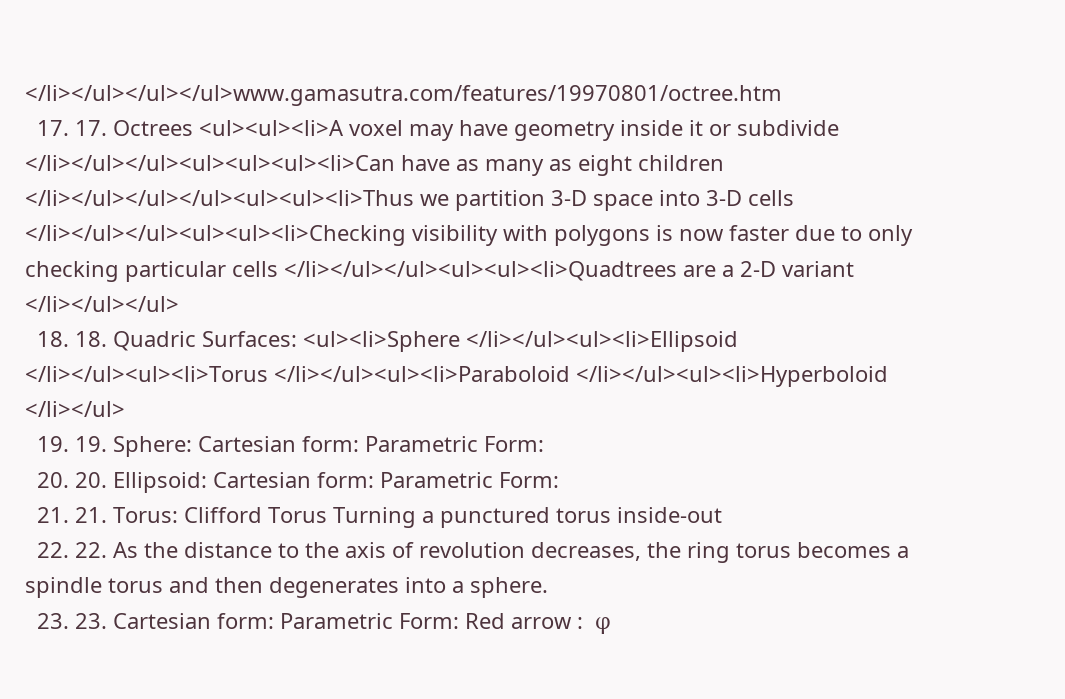</li></ul></ul></ul>www.gamasutra.com/features/19970801/octree.htm
  17. 17. Octrees <ul><ul><li>A voxel may have geometry inside it or subdivide </li></ul></ul><ul><ul><ul><li>Can have as many as eight children </li></ul></ul></ul><ul><ul><li>Thus we partition 3-D space into 3-D cells </li></ul></ul><ul><ul><li>Checking visibility with polygons is now faster due to only checking particular cells </li></ul></ul><ul><ul><li>Quadtrees are a 2-D variant </li></ul></ul>
  18. 18. Quadric Surfaces: <ul><li>Sphere </li></ul><ul><li>Ellipsoid </li></ul><ul><li>Torus </li></ul><ul><li>Paraboloid </li></ul><ul><li>Hyperboloid </li></ul>
  19. 19. Sphere: Cartesian form: Parametric Form:
  20. 20. Ellipsoid: Cartesian form: Parametric Form:
  21. 21. Torus: Clifford Torus Turning a punctured torus inside-out
  22. 22. As the distance to the axis of revolution decreases, the ring torus becomes a spindle torus and then degenerates into a sphere.
  23. 23. Cartesian form: Parametric Form: Red arrow :  φ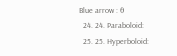Blue arrow : θ
  24. 24. Paraboloid:
  25. 25. Hyperboloid: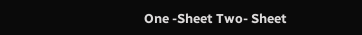One -Sheet Two- Sheet